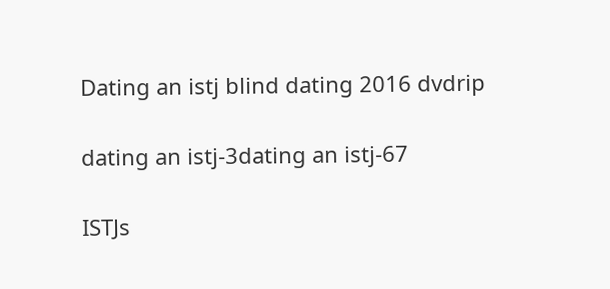Dating an istj blind dating 2016 dvdrip

dating an istj-3dating an istj-67

ISTJs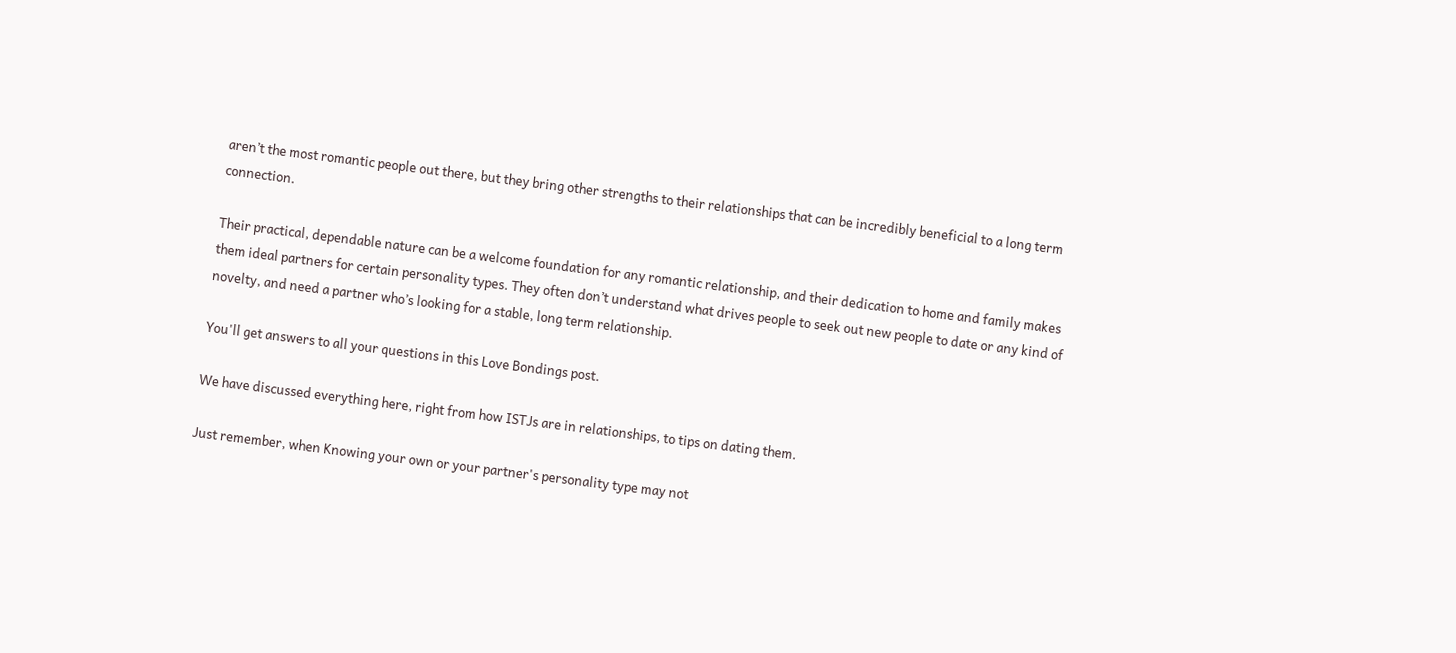aren’t the most romantic people out there, but they bring other strengths to their relationships that can be incredibly beneficial to a long term connection.

Their practical, dependable nature can be a welcome foundation for any romantic relationship, and their dedication to home and family makes them ideal partners for certain personality types. They often don’t understand what drives people to seek out new people to date or any kind of novelty, and need a partner who’s looking for a stable, long term relationship.

You'll get answers to all your questions in this Love Bondings post.

We have discussed everything here, right from how ISTJs are in relationships, to tips on dating them.

Just remember, when Knowing your own or your partner's personality type may not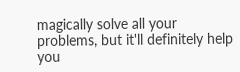magically solve all your problems, but it'll definitely help you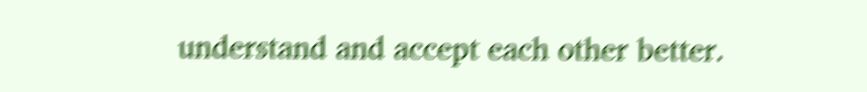understand and accept each other better.